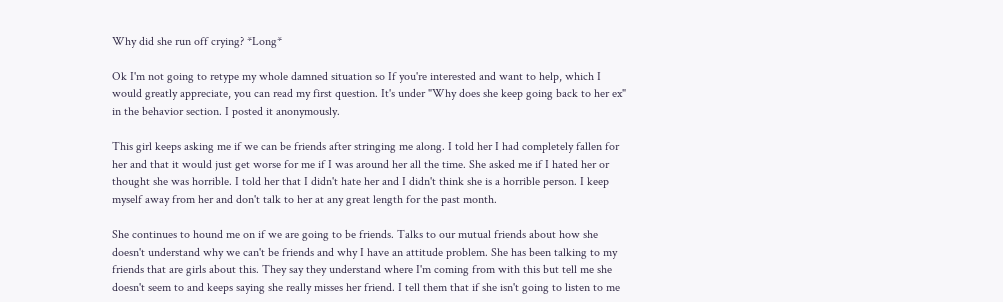Why did she run off crying? *Long*

Ok I'm not going to retype my whole damned situation so If you're interested and want to help, which I would greatly appreciate, you can read my first question. It's under "Why does she keep going back to her ex" in the behavior section. I posted it anonymously.

This girl keeps asking me if we can be friends after stringing me along. I told her I had completely fallen for her and that it would just get worse for me if I was around her all the time. She asked me if I hated her or thought she was horrible. I told her that I didn't hate her and I didn't think she is a horrible person. I keep myself away from her and don't talk to her at any great length for the past month.

She continues to hound me on if we are going to be friends. Talks to our mutual friends about how she doesn't understand why we can't be friends and why I have an attitude problem. She has been talking to my friends that are girls about this. They say they understand where I'm coming from with this but tell me she doesn't seem to and keeps saying she really misses her friend. I tell them that if she isn't going to listen to me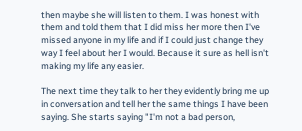then maybe she will listen to them. I was honest with them and told them that I did miss her more then I've missed anyone in my life and if I could just change they way I feel about her I would. Because it sure as hell isn't making my life any easier.

The next time they talk to her they evidently bring me up in conversation and tell her the same things I have been saying. She starts saying "I'm not a bad person,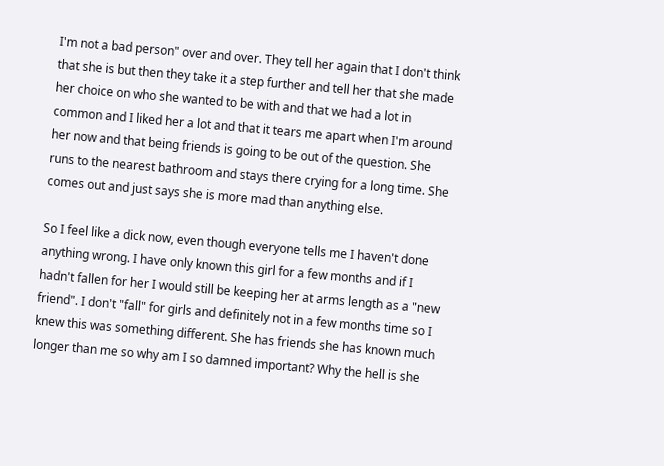I'm not a bad person" over and over. They tell her again that I don't think that she is but then they take it a step further and tell her that she made her choice on who she wanted to be with and that we had a lot in common and I liked her a lot and that it tears me apart when I'm around her now and that being friends is going to be out of the question. She runs to the nearest bathroom and stays there crying for a long time. She comes out and just says she is more mad than anything else.

So I feel like a dick now, even though everyone tells me I haven't done anything wrong. I have only known this girl for a few months and if I hadn't fallen for her I would still be keeping her at arms length as a "new friend". I don't "fall" for girls and definitely not in a few months time so I knew this was something different. She has friends she has known much longer than me so why am I so damned important? Why the hell is she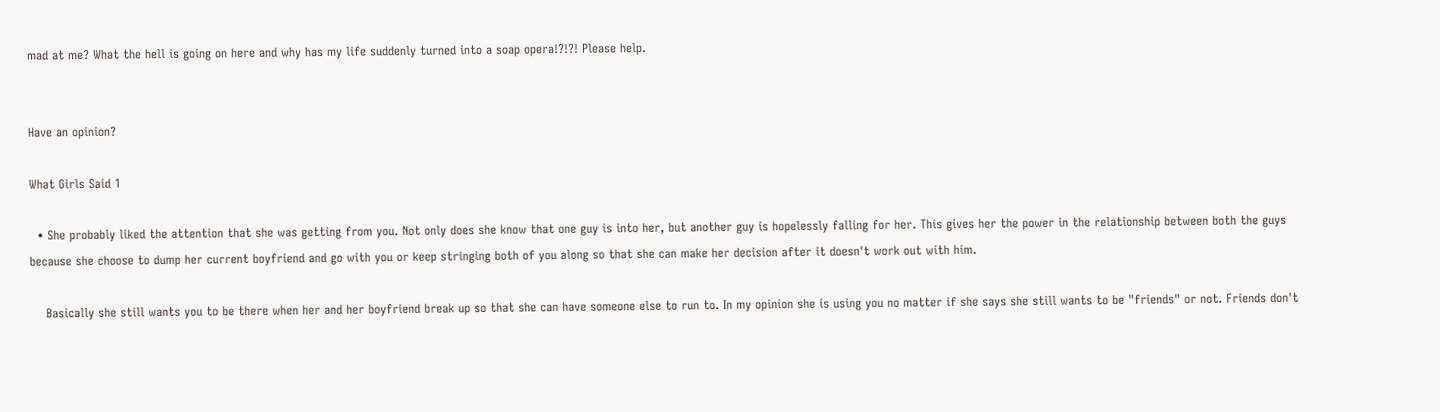mad at me? What the hell is going on here and why has my life suddenly turned into a soap opera!?!?! Please help.


Have an opinion?

What Girls Said 1

  • She probably liked the attention that she was getting from you. Not only does she know that one guy is into her, but another guy is hopelessly falling for her. This gives her the power in the relationship between both the guys because she choose to dump her current boyfriend and go with you or keep stringing both of you along so that she can make her decision after it doesn't work out with him.

    Basically she still wants you to be there when her and her boyfriend break up so that she can have someone else to run to. In my opinion she is using you no matter if she says she still wants to be "friends" or not. Friends don't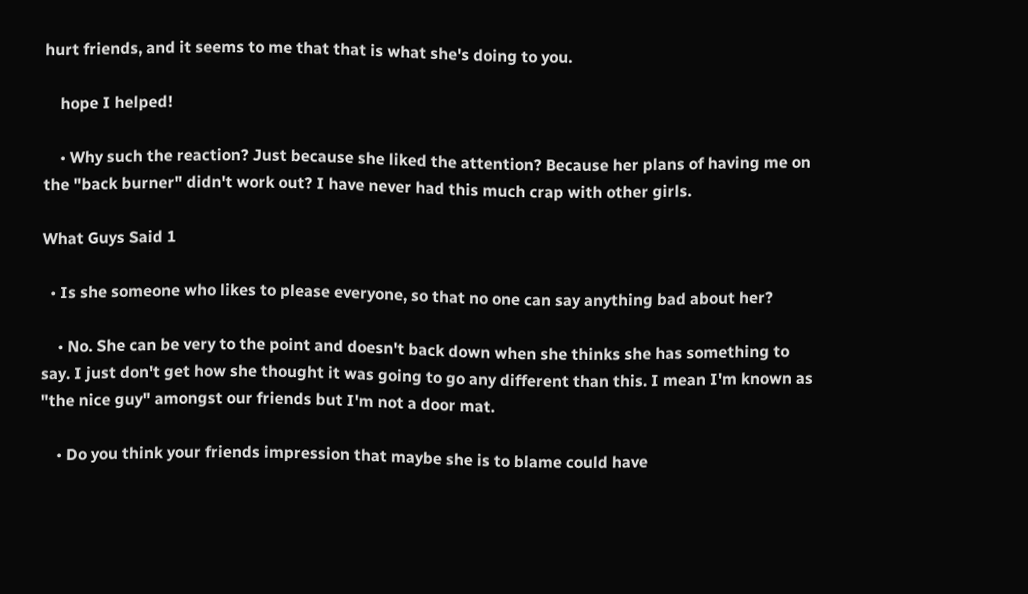hurt friends, and it seems to me that that is what she's doing to you.

    hope I helped!

    • Why such the reaction? Just because she liked the attention? Because her plans of having me on the "back burner" didn't work out? I have never had this much crap with other girls.

What Guys Said 1

  • Is she someone who likes to please everyone, so that no one can say anything bad about her?

    • No. She can be very to the point and doesn't back down when she thinks she has something to say. I just don't get how she thought it was going to go any different than this. I mean I'm known as "the nice guy" amongst our friends but I'm not a door mat.

    • Do you think your friends impression that maybe she is to blame could have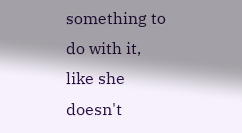something to do with it, like she doesn't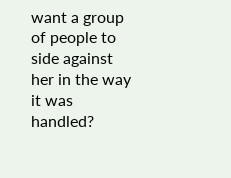want a group of people to side against her in the way it was handled?